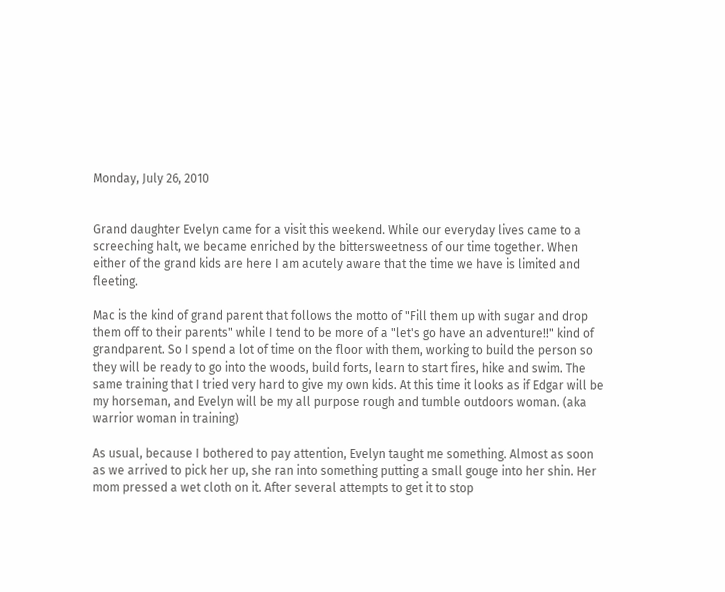Monday, July 26, 2010


Grand daughter Evelyn came for a visit this weekend. While our everyday lives came to a screeching halt, we became enriched by the bittersweetness of our time together. When either of the grand kids are here I am acutely aware that the time we have is limited and fleeting.

Mac is the kind of grand parent that follows the motto of "Fill them up with sugar and drop them off to their parents" while I tend to be more of a "let's go have an adventure!!" kind of grandparent. So I spend a lot of time on the floor with them, working to build the person so they will be ready to go into the woods, build forts, learn to start fires, hike and swim. The same training that I tried very hard to give my own kids. At this time it looks as if Edgar will be my horseman, and Evelyn will be my all purpose rough and tumble outdoors woman. (aka warrior woman in training)

As usual, because I bothered to pay attention, Evelyn taught me something. Almost as soon as we arrived to pick her up, she ran into something putting a small gouge into her shin. Her mom pressed a wet cloth on it. After several attempts to get it to stop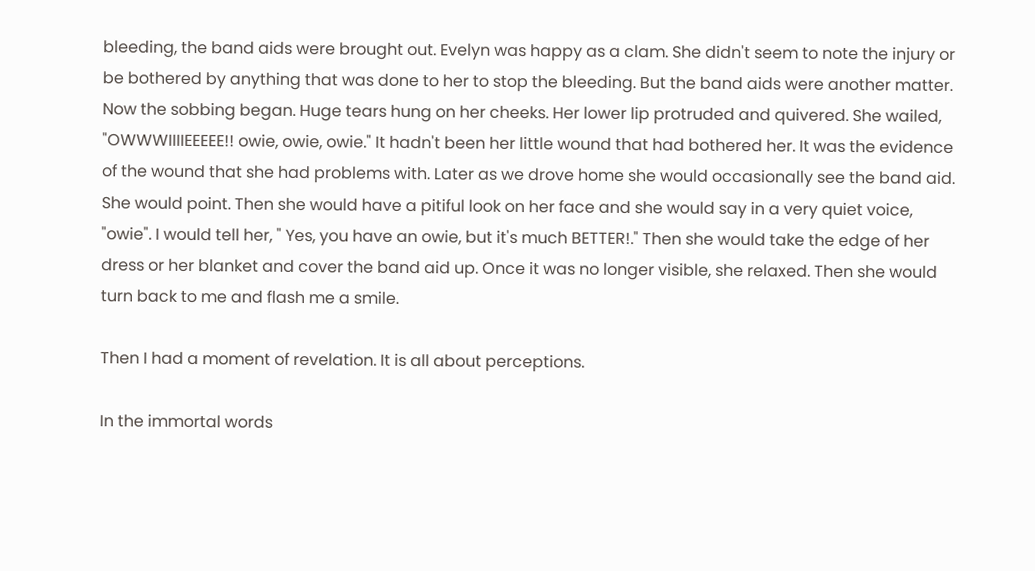bleeding, the band aids were brought out. Evelyn was happy as a clam. She didn't seem to note the injury or be bothered by anything that was done to her to stop the bleeding. But the band aids were another matter. Now the sobbing began. Huge tears hung on her cheeks. Her lower lip protruded and quivered. She wailed, "OWWWIIIIEEEEE!! owie, owie, owie." It hadn't been her little wound that had bothered her. It was the evidence of the wound that she had problems with. Later as we drove home she would occasionally see the band aid. She would point. Then she would have a pitiful look on her face and she would say in a very quiet voice, "owie". I would tell her, " Yes, you have an owie, but it's much BETTER!." Then she would take the edge of her dress or her blanket and cover the band aid up. Once it was no longer visible, she relaxed. Then she would turn back to me and flash me a smile.

Then I had a moment of revelation. It is all about perceptions.

In the immortal words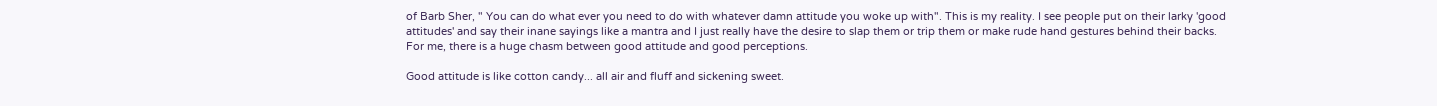of Barb Sher, " You can do what ever you need to do with whatever damn attitude you woke up with". This is my reality. I see people put on their larky 'good attitudes' and say their inane sayings like a mantra and I just really have the desire to slap them or trip them or make rude hand gestures behind their backs. For me, there is a huge chasm between good attitude and good perceptions.

Good attitude is like cotton candy... all air and fluff and sickening sweet.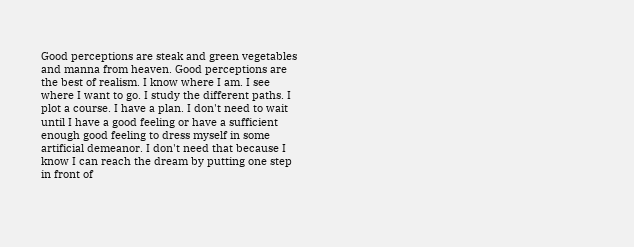Good perceptions are steak and green vegetables and manna from heaven. Good perceptions are the best of realism. I know where I am. I see where I want to go. I study the different paths. I plot a course. I have a plan. I don't need to wait until I have a good feeling or have a sufficient enough good feeling to dress myself in some artificial demeanor. I don't need that because I know I can reach the dream by putting one step in front of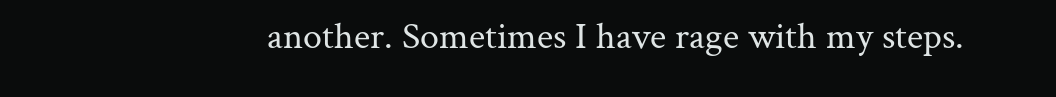another. Sometimes I have rage with my steps.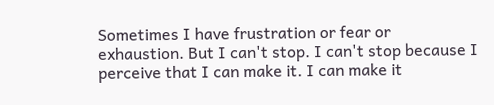Sometimes I have frustration or fear or exhaustion. But I can't stop. I can't stop because I perceive that I can make it. I can make it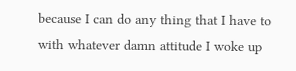because I can do any thing that I have to with whatever damn attitude I woke up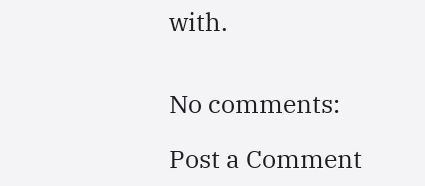with.


No comments:

Post a Comment